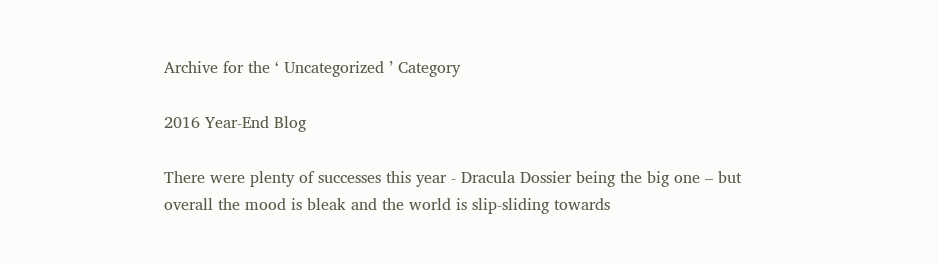Archive for the ‘ Uncategorized ’ Category

2016 Year-End Blog

There were plenty of successes this year - Dracula Dossier being the big one – but overall the mood is bleak and the world is slip-sliding towards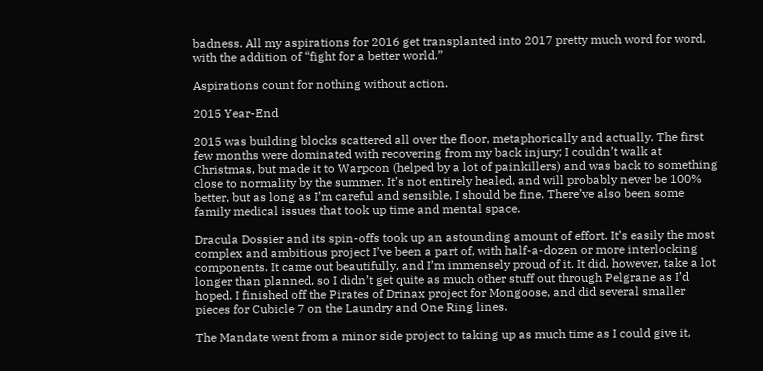badness. All my aspirations for 2016 get transplanted into 2017 pretty much word for word, with the addition of “fight for a better world.”

Aspirations count for nothing without action.

2015 Year-End

2015 was building blocks scattered all over the floor, metaphorically and actually. The first few months were dominated with recovering from my back injury; I couldn’t walk at Christmas, but made it to Warpcon (helped by a lot of painkillers) and was back to something close to normality by the summer. It’s not entirely healed, and will probably never be 100% better, but as long as I’m careful and sensible, I should be fine. There’ve also been some family medical issues that took up time and mental space.

Dracula Dossier and its spin-offs took up an astounding amount of effort. It’s easily the most complex and ambitious project I’ve been a part of, with half-a-dozen or more interlocking components. It came out beautifully, and I’m immensely proud of it. It did, however, take a lot longer than planned, so I didn’t get quite as much other stuff out through Pelgrane as I’d hoped. I finished off the Pirates of Drinax project for Mongoose, and did several smaller pieces for Cubicle 7 on the Laundry and One Ring lines.

The Mandate went from a minor side project to taking up as much time as I could give it,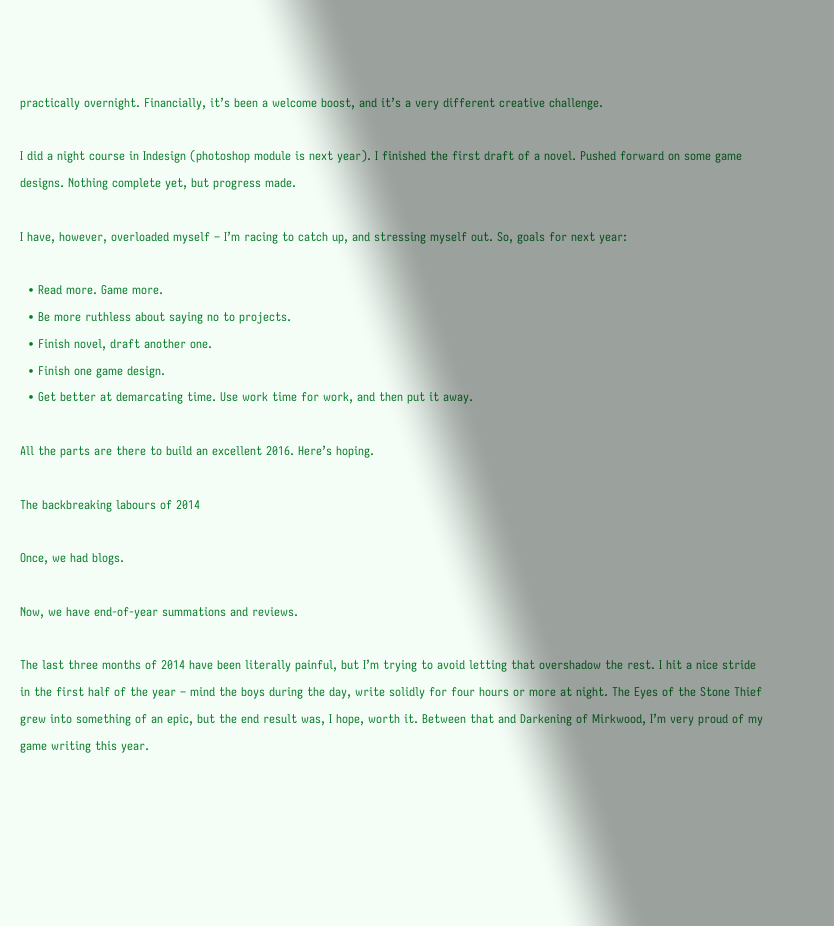practically overnight. Financially, it’s been a welcome boost, and it’s a very different creative challenge.

I did a night course in Indesign (photoshop module is next year). I finished the first draft of a novel. Pushed forward on some game designs. Nothing complete yet, but progress made.

I have, however, overloaded myself – I’m racing to catch up, and stressing myself out. So, goals for next year:

  • Read more. Game more.
  • Be more ruthless about saying no to projects.
  • Finish novel, draft another one.
  • Finish one game design.
  • Get better at demarcating time. Use work time for work, and then put it away.

All the parts are there to build an excellent 2016. Here’s hoping.

The backbreaking labours of 2014

Once, we had blogs.

Now, we have end-of-year summations and reviews.

The last three months of 2014 have been literally painful, but I’m trying to avoid letting that overshadow the rest. I hit a nice stride in the first half of the year – mind the boys during the day, write solidly for four hours or more at night. The Eyes of the Stone Thief grew into something of an epic, but the end result was, I hope, worth it. Between that and Darkening of Mirkwood, I’m very proud of my game writing this year.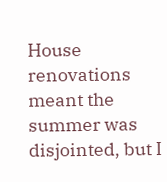House renovations meant the summer was disjointed, but I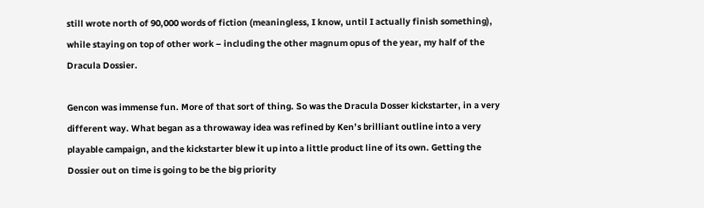still wrote north of 90,000 words of fiction (meaningless, I know, until I actually finish something), while staying on top of other work – including the other magnum opus of the year, my half of the Dracula Dossier.

Gencon was immense fun. More of that sort of thing. So was the Dracula Dosser kickstarter, in a very different way. What began as a throwaway idea was refined by Ken’s brilliant outline into a very playable campaign, and the kickstarter blew it up into a little product line of its own. Getting the Dossier out on time is going to be the big priority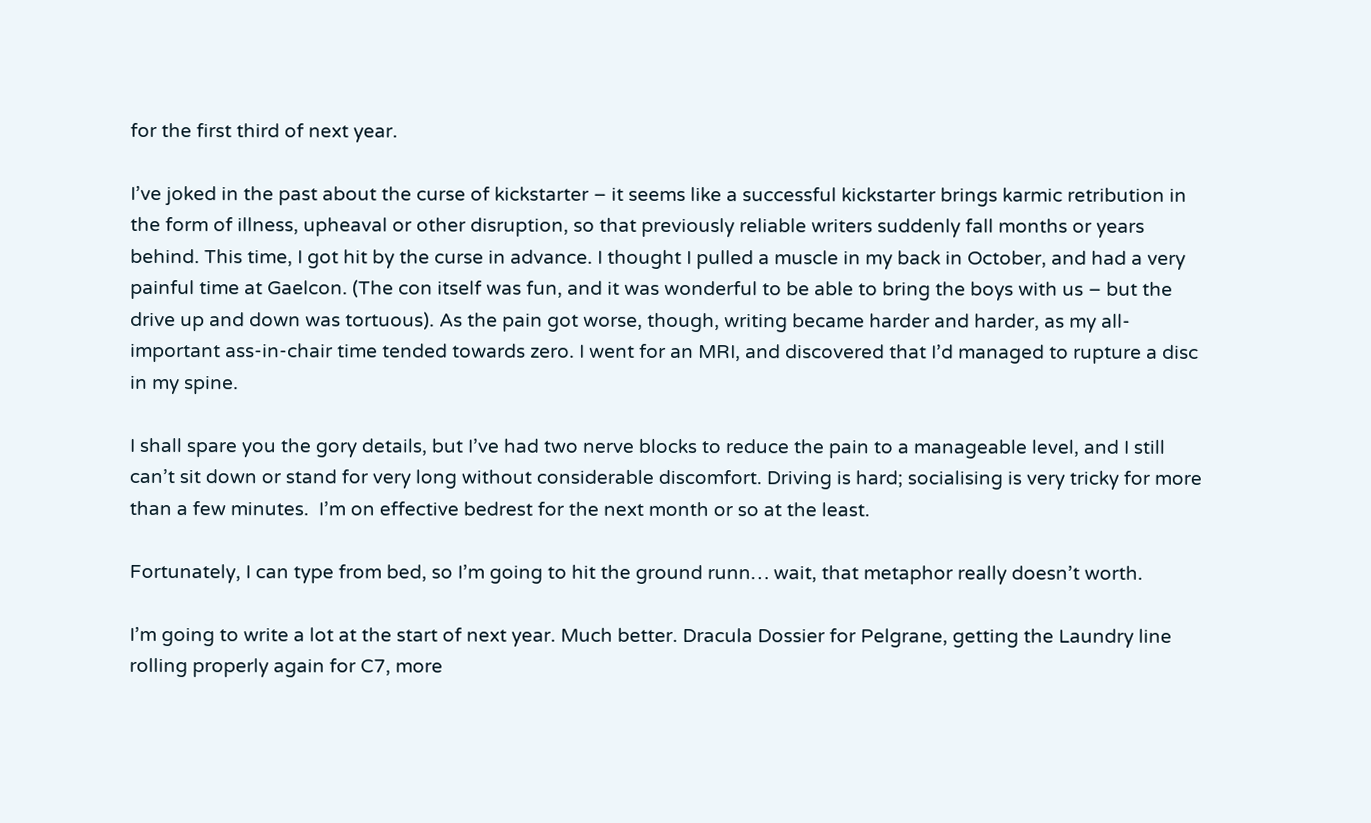for the first third of next year.

I’ve joked in the past about the curse of kickstarter – it seems like a successful kickstarter brings karmic retribution in the form of illness, upheaval or other disruption, so that previously reliable writers suddenly fall months or years behind. This time, I got hit by the curse in advance. I thought I pulled a muscle in my back in October, and had a very painful time at Gaelcon. (The con itself was fun, and it was wonderful to be able to bring the boys with us – but the drive up and down was tortuous). As the pain got worse, though, writing became harder and harder, as my all-important ass-in-chair time tended towards zero. I went for an MRI, and discovered that I’d managed to rupture a disc in my spine.

I shall spare you the gory details, but I’ve had two nerve blocks to reduce the pain to a manageable level, and I still can’t sit down or stand for very long without considerable discomfort. Driving is hard; socialising is very tricky for more than a few minutes.  I’m on effective bedrest for the next month or so at the least.

Fortunately, I can type from bed, so I’m going to hit the ground runn… wait, that metaphor really doesn’t worth.

I’m going to write a lot at the start of next year. Much better. Dracula Dossier for Pelgrane, getting the Laundry line rolling properly again for C7, more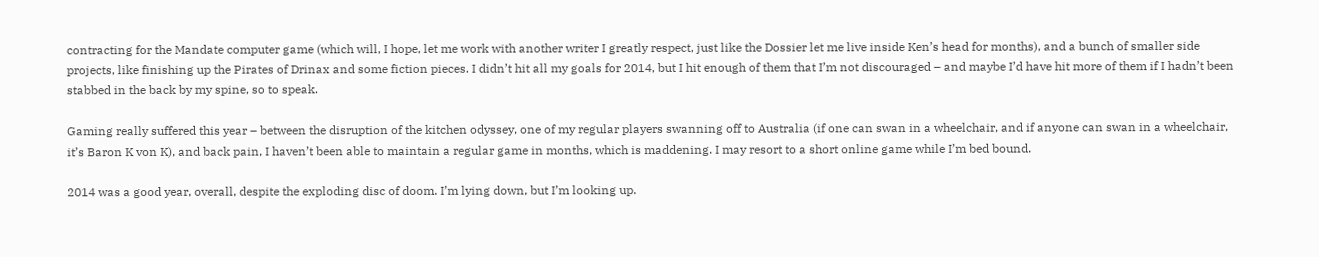contracting for the Mandate computer game (which will, I hope, let me work with another writer I greatly respect, just like the Dossier let me live inside Ken’s head for months), and a bunch of smaller side projects, like finishing up the Pirates of Drinax and some fiction pieces. I didn’t hit all my goals for 2014, but I hit enough of them that I’m not discouraged – and maybe I’d have hit more of them if I hadn’t been stabbed in the back by my spine, so to speak.

Gaming really suffered this year – between the disruption of the kitchen odyssey, one of my regular players swanning off to Australia (if one can swan in a wheelchair, and if anyone can swan in a wheelchair, it’s Baron K von K), and back pain, I haven’t been able to maintain a regular game in months, which is maddening. I may resort to a short online game while I’m bed bound.

2014 was a good year, overall, despite the exploding disc of doom. I’m lying down, but I’m looking up.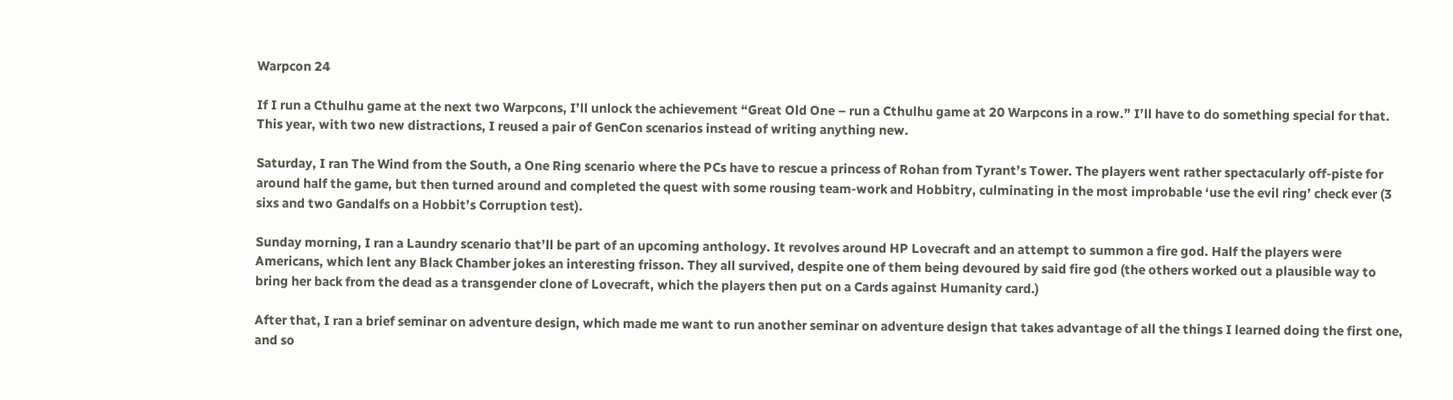Warpcon 24

If I run a Cthulhu game at the next two Warpcons, I’ll unlock the achievement “Great Old One – run a Cthulhu game at 20 Warpcons in a row.” I’ll have to do something special for that. This year, with two new distractions, I reused a pair of GenCon scenarios instead of writing anything new.

Saturday, I ran The Wind from the South, a One Ring scenario where the PCs have to rescue a princess of Rohan from Tyrant’s Tower. The players went rather spectacularly off-piste for around half the game, but then turned around and completed the quest with some rousing team-work and Hobbitry, culminating in the most improbable ‘use the evil ring’ check ever (3 sixs and two Gandalfs on a Hobbit’s Corruption test).

Sunday morning, I ran a Laundry scenario that’ll be part of an upcoming anthology. It revolves around HP Lovecraft and an attempt to summon a fire god. Half the players were Americans, which lent any Black Chamber jokes an interesting frisson. They all survived, despite one of them being devoured by said fire god (the others worked out a plausible way to bring her back from the dead as a transgender clone of Lovecraft, which the players then put on a Cards against Humanity card.)

After that, I ran a brief seminar on adventure design, which made me want to run another seminar on adventure design that takes advantage of all the things I learned doing the first one, and so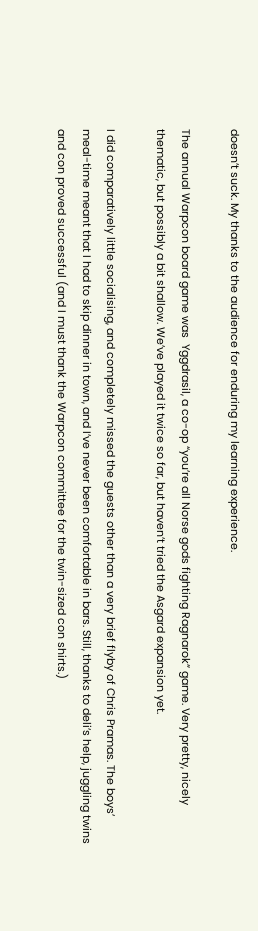doesn’t suck. My thanks to the audience for enduring my learning experience.

The annual Warpcon board game was  Yggdrasil, a co-op “you’re all Norse gods fighting Ragnarok” game. Very pretty, nicely thematic, but possibly a bit shallow. We’ve played it twice so far, but haven’t tried the Asgard expansion yet.

I did comparatively little socialising, and completely missed the guests other than a very brief flyby of Chris Pramas. The boys’ meal-time meant that I had to skip dinner in town, and I’ve never been comfortable in bars. Still, thanks to deli’s help, juggling twins and con proved successful (and I must thank the Warpcon committee for the twin-sized con shirts.)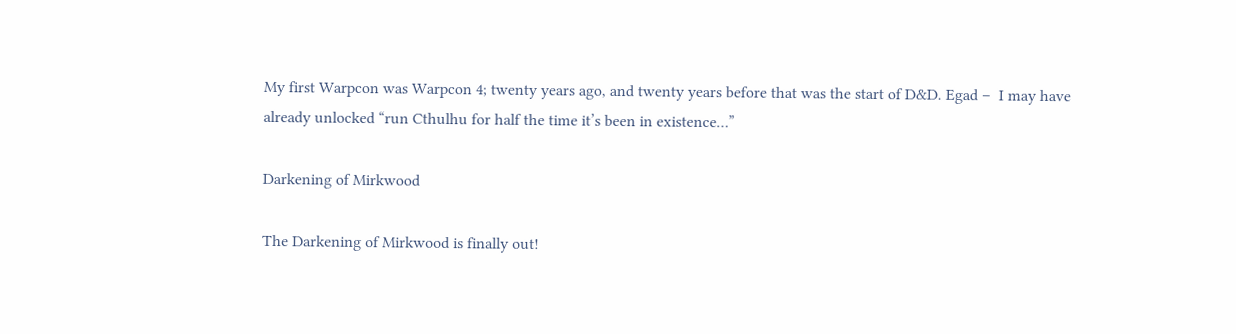My first Warpcon was Warpcon 4; twenty years ago, and twenty years before that was the start of D&D. Egad –  I may have already unlocked “run Cthulhu for half the time it’s been in existence…”

Darkening of Mirkwood

The Darkening of Mirkwood is finally out!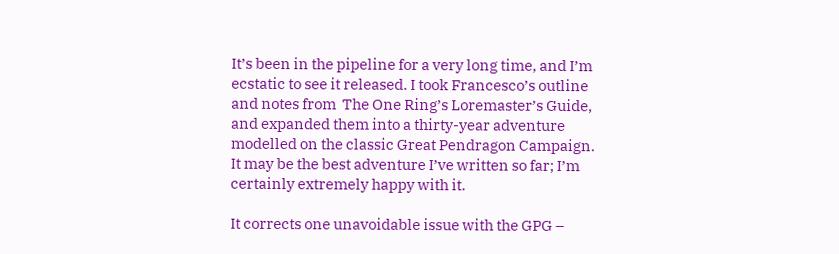It’s been in the pipeline for a very long time, and I’m ecstatic to see it released. I took Francesco’s outline and notes from  The One Ring’s Loremaster’s Guide, and expanded them into a thirty-year adventure modelled on the classic Great Pendragon Campaign. It may be the best adventure I’ve written so far; I’m certainly extremely happy with it.

It corrects one unavoidable issue with the GPG –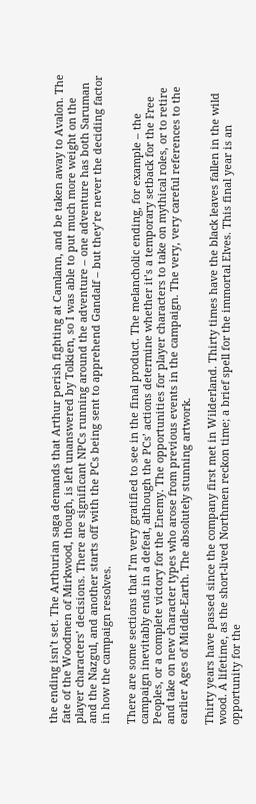the ending isn’t set. The Arthurian saga demands that Arthur perish fighting at Camlann, and be taken away to Avalon. The fate of the Woodmen of Mirkwood, though, is left unanswered by Tolkien, so I was able to put much more weight on the player characters’ decisions. There are significant NPCs running around the adventure – one adventure has both Saruman and the Nazgul, and another starts off with the PCs being sent to apprehend Gandalf – but they’re never the deciding factor in how the campaign resolves.

There are some sections that I’m very gratified to see in the final product. The melancholic ending, for example – the campaign inevitably ends in a defeat, although the PCs’ actions determine whether it’s a temporary setback for the Free Peoples, or a complete victory for the Enemy. The opportunities for player characters to take on mythical roles, or to retire and take on new character types who arose from previous events in the campaign. The very, very careful references to the earlier Ages of Middle-Earth. The absolutely stunning artwork.

Thirty years have passed since the company first met in Wilderland. Thirty times have the black leaves fallen in the wild wood. A lifetime, as the short-lived Northmen reckon time; a brief spell for the immortal Elves. This final year is an opportunity for the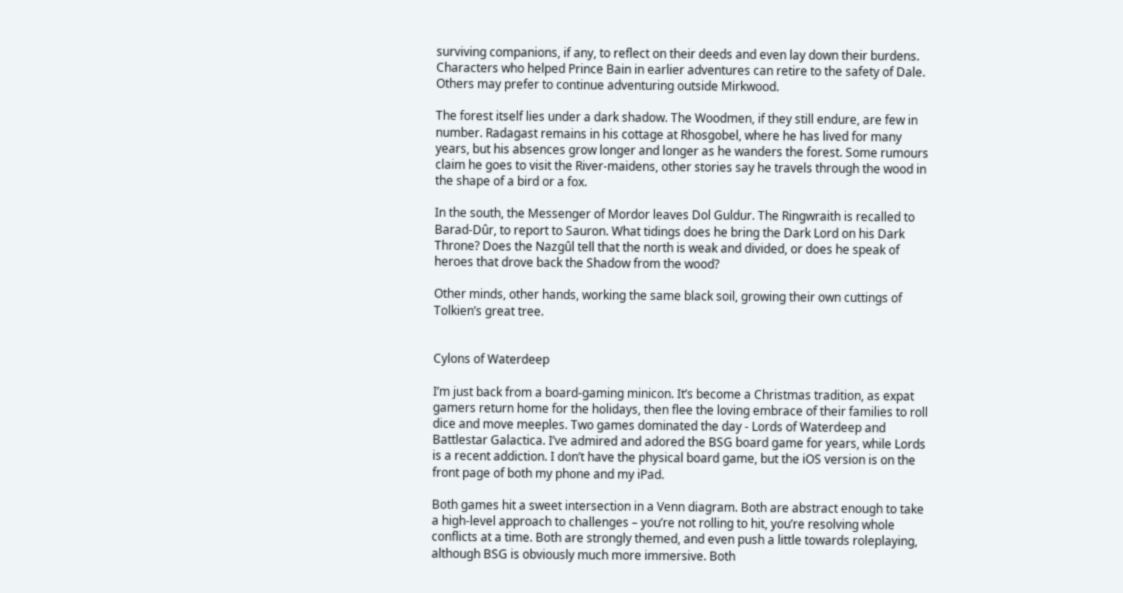surviving companions, if any, to reflect on their deeds and even lay down their burdens. Characters who helped Prince Bain in earlier adventures can retire to the safety of Dale. Others may prefer to continue adventuring outside Mirkwood.

The forest itself lies under a dark shadow. The Woodmen, if they still endure, are few in number. Radagast remains in his cottage at Rhosgobel, where he has lived for many years, but his absences grow longer and longer as he wanders the forest. Some rumours claim he goes to visit the River-maidens, other stories say he travels through the wood in the shape of a bird or a fox.

In the south, the Messenger of Mordor leaves Dol Guldur. The Ringwraith is recalled to Barad-Dûr, to report to Sauron. What tidings does he bring the Dark Lord on his Dark Throne? Does the Nazgûl tell that the north is weak and divided, or does he speak of heroes that drove back the Shadow from the wood?

Other minds, other hands, working the same black soil, growing their own cuttings of Tolkien’s great tree.


Cylons of Waterdeep

I’m just back from a board-gaming minicon. It’s become a Christmas tradition, as expat gamers return home for the holidays, then flee the loving embrace of their families to roll dice and move meeples. Two games dominated the day - Lords of Waterdeep and Battlestar Galactica. I’ve admired and adored the BSG board game for years, while Lords is a recent addiction. I don’t have the physical board game, but the iOS version is on the front page of both my phone and my iPad.

Both games hit a sweet intersection in a Venn diagram. Both are abstract enough to take a high-level approach to challenges – you’re not rolling to hit, you’re resolving whole conflicts at a time. Both are strongly themed, and even push a little towards roleplaying, although BSG is obviously much more immersive. Both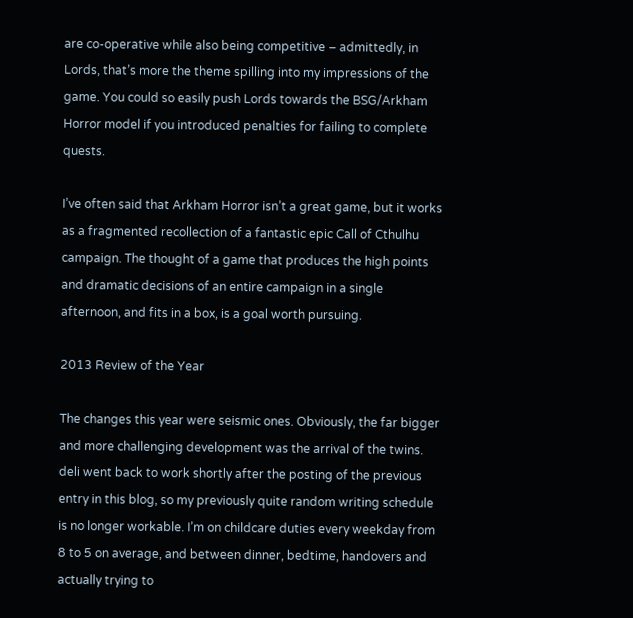are co-operative while also being competitive – admittedly, in Lords, that’s more the theme spilling into my impressions of the game. You could so easily push Lords towards the BSG/Arkham Horror model if you introduced penalties for failing to complete quests.

I’ve often said that Arkham Horror isn’t a great game, but it works as a fragmented recollection of a fantastic epic Call of Cthulhu campaign. The thought of a game that produces the high points and dramatic decisions of an entire campaign in a single afternoon, and fits in a box, is a goal worth pursuing.

2013 Review of the Year

The changes this year were seismic ones. Obviously, the far bigger and more challenging development was the arrival of the twins. deli went back to work shortly after the posting of the previous entry in this blog, so my previously quite random writing schedule is no longer workable. I’m on childcare duties every weekday from 8 to 5 on average, and between dinner, bedtime, handovers and actually trying to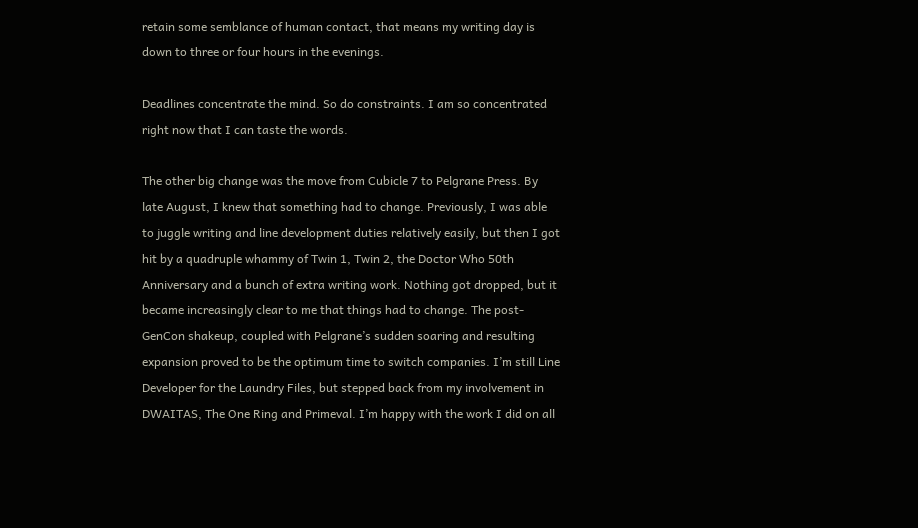retain some semblance of human contact, that means my writing day is down to three or four hours in the evenings.

Deadlines concentrate the mind. So do constraints. I am so concentrated right now that I can taste the words.

The other big change was the move from Cubicle 7 to Pelgrane Press. By late August, I knew that something had to change. Previously, I was able to juggle writing and line development duties relatively easily, but then I got hit by a quadruple whammy of Twin 1, Twin 2, the Doctor Who 50th Anniversary and a bunch of extra writing work. Nothing got dropped, but it became increasingly clear to me that things had to change. The post-GenCon shakeup, coupled with Pelgrane’s sudden soaring and resulting expansion proved to be the optimum time to switch companies. I’m still Line Developer for the Laundry Files, but stepped back from my involvement in DWAITAS, The One Ring and Primeval. I’m happy with the work I did on all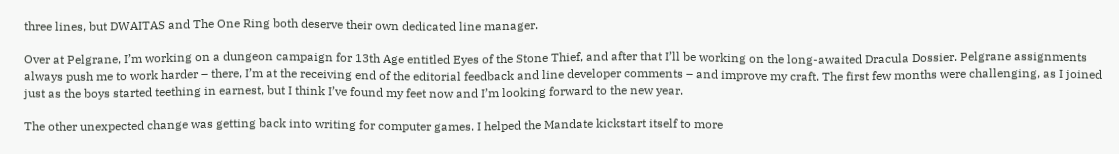three lines, but DWAITAS and The One Ring both deserve their own dedicated line manager.

Over at Pelgrane, I’m working on a dungeon campaign for 13th Age entitled Eyes of the Stone Thief, and after that I’ll be working on the long-awaited Dracula Dossier. Pelgrane assignments always push me to work harder – there, I’m at the receiving end of the editorial feedback and line developer comments – and improve my craft. The first few months were challenging, as I joined just as the boys started teething in earnest, but I think I’ve found my feet now and I’m looking forward to the new year.

The other unexpected change was getting back into writing for computer games. I helped the Mandate kickstart itself to more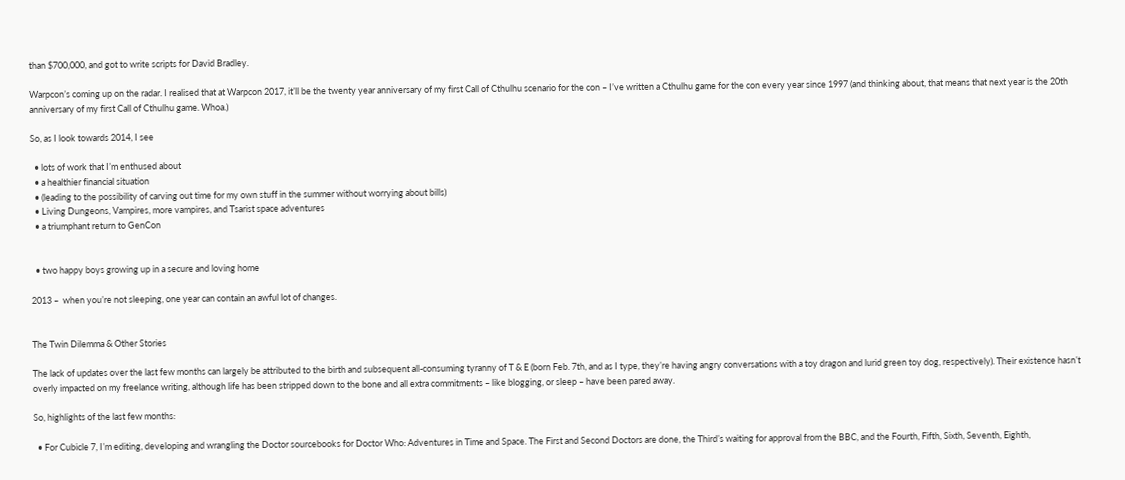than $700,000, and got to write scripts for David Bradley.

Warpcon’s coming up on the radar. I realised that at Warpcon 2017, it’ll be the twenty year anniversary of my first Call of Cthulhu scenario for the con – I’ve written a Cthulhu game for the con every year since 1997 (and thinking about, that means that next year is the 20th anniversary of my first Call of Cthulhu game. Whoa.)

So, as I look towards 2014, I see

  • lots of work that I’m enthused about
  • a healthier financial situation
  • (leading to the possibility of carving out time for my own stuff in the summer without worrying about bills)
  • Living Dungeons, Vampires, more vampires, and Tsarist space adventures
  • a triumphant return to GenCon


  • two happy boys growing up in a secure and loving home

2013 –  when you’re not sleeping, one year can contain an awful lot of changes.


The Twin Dilemma & Other Stories

The lack of updates over the last few months can largely be attributed to the birth and subsequent all-consuming tyranny of T & E (born Feb. 7th, and as I type, they’re having angry conversations with a toy dragon and lurid green toy dog, respectively). Their existence hasn’t overly impacted on my freelance writing, although life has been stripped down to the bone and all extra commitments – like blogging, or sleep – have been pared away.

So, highlights of the last few months:

  • For Cubicle 7, I’m editing, developing and wrangling the Doctor sourcebooks for Doctor Who: Adventures in Time and Space. The First and Second Doctors are done, the Third’s waiting for approval from the BBC, and the Fourth, Fifth, Sixth, Seventh, Eighth,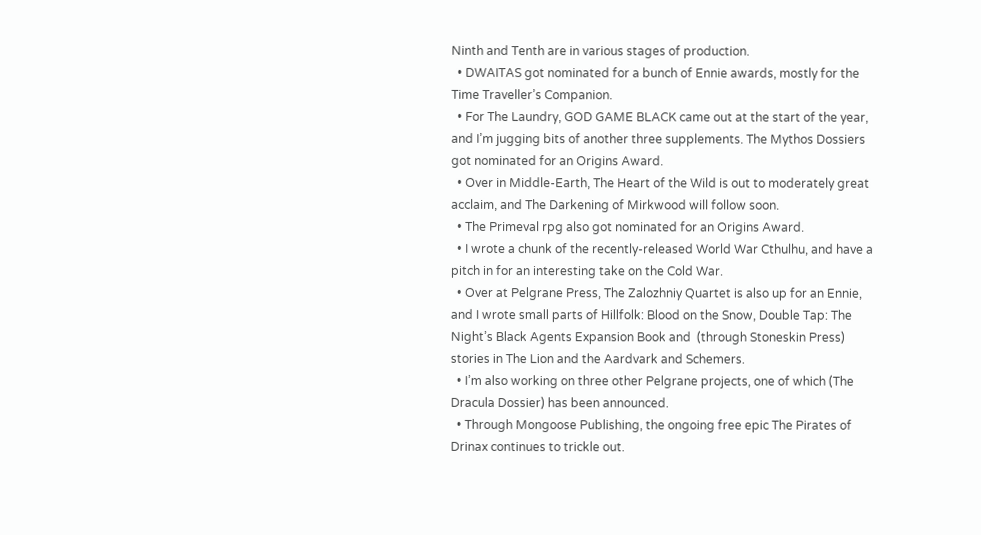Ninth and Tenth are in various stages of production.
  • DWAITAS got nominated for a bunch of Ennie awards, mostly for the Time Traveller’s Companion.
  • For The Laundry, GOD GAME BLACK came out at the start of the year, and I’m jugging bits of another three supplements. The Mythos Dossiers got nominated for an Origins Award.
  • Over in Middle-Earth, The Heart of the Wild is out to moderately great acclaim, and The Darkening of Mirkwood will follow soon.
  • The Primeval rpg also got nominated for an Origins Award.
  • I wrote a chunk of the recently-released World War Cthulhu, and have a pitch in for an interesting take on the Cold War.
  • Over at Pelgrane Press, The Zalozhniy Quartet is also up for an Ennie, and I wrote small parts of Hillfolk: Blood on the Snow, Double Tap: The Night’s Black Agents Expansion Book and  (through Stoneskin Press) stories in The Lion and the Aardvark and Schemers.
  • I’m also working on three other Pelgrane projects, one of which (The Dracula Dossier) has been announced.
  • Through Mongoose Publishing, the ongoing free epic The Pirates of Drinax continues to trickle out.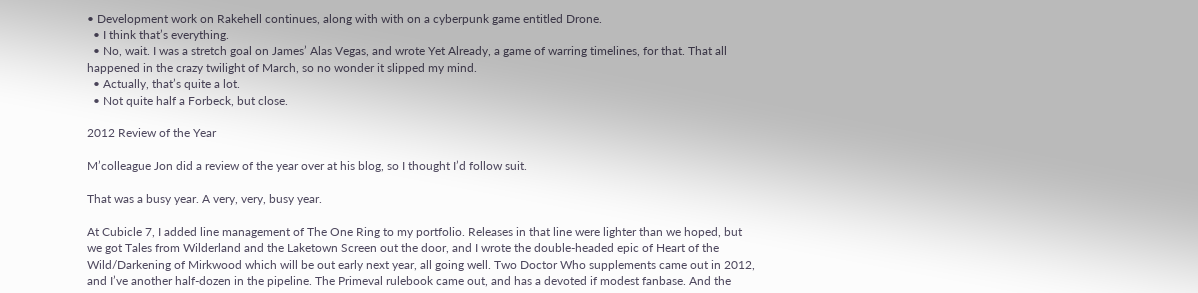• Development work on Rakehell continues, along with with on a cyberpunk game entitled Drone.
  • I think that’s everything.
  • No, wait. I was a stretch goal on James’ Alas Vegas, and wrote Yet Already, a game of warring timelines, for that. That all happened in the crazy twilight of March, so no wonder it slipped my mind.
  • Actually, that’s quite a lot.
  • Not quite half a Forbeck, but close.

2012 Review of the Year

M’colleague Jon did a review of the year over at his blog, so I thought I’d follow suit.

That was a busy year. A very, very, busy year.

At Cubicle 7, I added line management of The One Ring to my portfolio. Releases in that line were lighter than we hoped, but we got Tales from Wilderland and the Laketown Screen out the door, and I wrote the double-headed epic of Heart of the Wild/Darkening of Mirkwood which will be out early next year, all going well. Two Doctor Who supplements came out in 2012, and I’ve another half-dozen in the pipeline. The Primeval rulebook came out, and has a devoted if modest fanbase. And the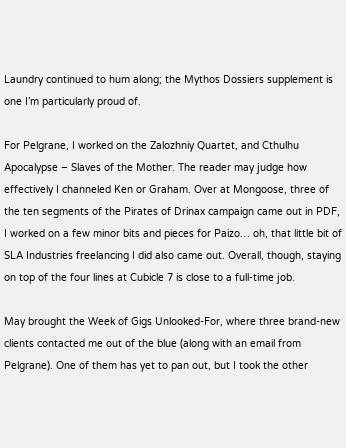Laundry continued to hum along; the Mythos Dossiers supplement is one I’m particularly proud of.

For Pelgrane, I worked on the Zalozhniy Quartet, and Cthulhu Apocalypse – Slaves of the Mother. The reader may judge how effectively I channeled Ken or Graham. Over at Mongoose, three of the ten segments of the Pirates of Drinax campaign came out in PDF, I worked on a few minor bits and pieces for Paizo… oh, that little bit of SLA Industries freelancing I did also came out. Overall, though, staying on top of the four lines at Cubicle 7 is close to a full-time job.

May brought the Week of Gigs Unlooked-For, where three brand-new clients contacted me out of the blue (along with an email from Pelgrane). One of them has yet to pan out, but I took the other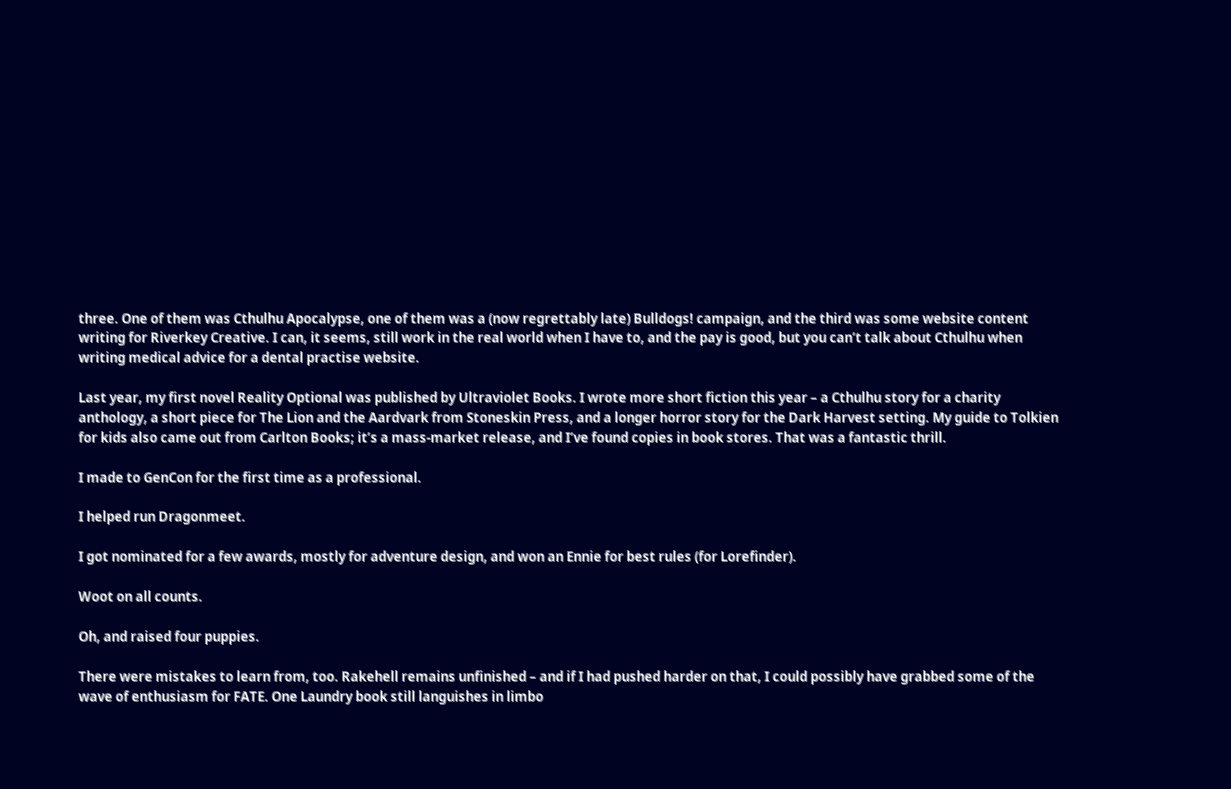three. One of them was Cthulhu Apocalypse, one of them was a (now regrettably late) Bulldogs! campaign, and the third was some website content writing for Riverkey Creative. I can, it seems, still work in the real world when I have to, and the pay is good, but you can’t talk about Cthulhu when writing medical advice for a dental practise website.

Last year, my first novel Reality Optional was published by Ultraviolet Books. I wrote more short fiction this year – a Cthulhu story for a charity anthology, a short piece for The Lion and the Aardvark from Stoneskin Press, and a longer horror story for the Dark Harvest setting. My guide to Tolkien for kids also came out from Carlton Books; it’s a mass-market release, and I’ve found copies in book stores. That was a fantastic thrill.

I made to GenCon for the first time as a professional.

I helped run Dragonmeet.

I got nominated for a few awards, mostly for adventure design, and won an Ennie for best rules (for Lorefinder).

Woot on all counts.

Oh, and raised four puppies.

There were mistakes to learn from, too. Rakehell remains unfinished – and if I had pushed harder on that, I could possibly have grabbed some of the wave of enthusiasm for FATE. One Laundry book still languishes in limbo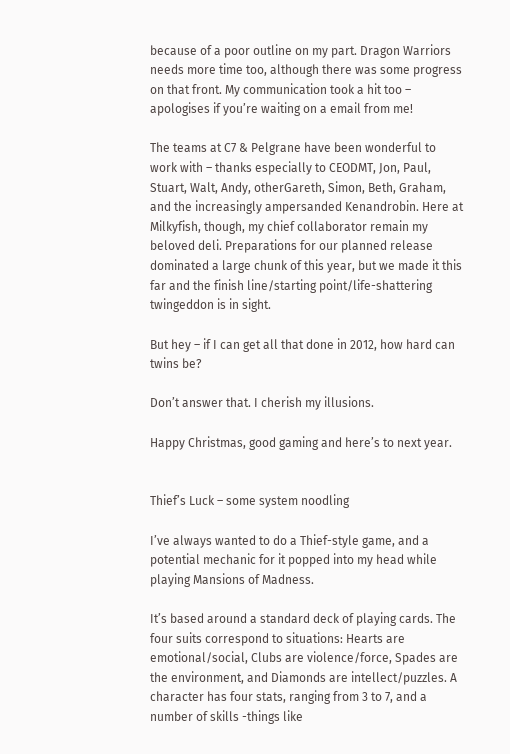because of a poor outline on my part. Dragon Warriors needs more time too, although there was some progress on that front. My communication took a hit too – apologises if you’re waiting on a email from me!

The teams at C7 & Pelgrane have been wonderful to work with – thanks especially to CEODMT, Jon, Paul, Stuart, Walt, Andy, otherGareth, Simon, Beth, Graham, and the increasingly ampersanded Kenandrobin. Here at Milkyfish, though, my chief collaborator remain my beloved deli. Preparations for our planned release dominated a large chunk of this year, but we made it this far and the finish line/starting point/life-shattering twingeddon is in sight.

But hey – if I can get all that done in 2012, how hard can twins be?

Don’t answer that. I cherish my illusions.

Happy Christmas, good gaming and here’s to next year.


Thief’s Luck – some system noodling

I’ve always wanted to do a Thief-style game, and a potential mechanic for it popped into my head while playing Mansions of Madness.

It’s based around a standard deck of playing cards. The four suits correspond to situations: Hearts are emotional/social, Clubs are violence/force, Spades are the environment, and Diamonds are intellect/puzzles. A character has four stats, ranging from 3 to 7, and a number of skills -things like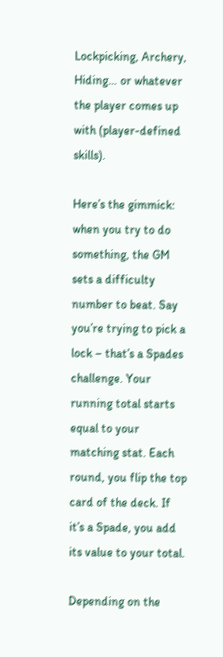Lockpicking, Archery, Hiding… or whatever the player comes up with (player-defined skills).

Here’s the gimmick: when you try to do something, the GM sets a difficulty number to beat. Say you’re trying to pick a lock – that’s a Spades challenge. Your running total starts equal to your matching stat. Each round, you flip the top card of the deck. If it’s a Spade, you add its value to your total.

Depending on the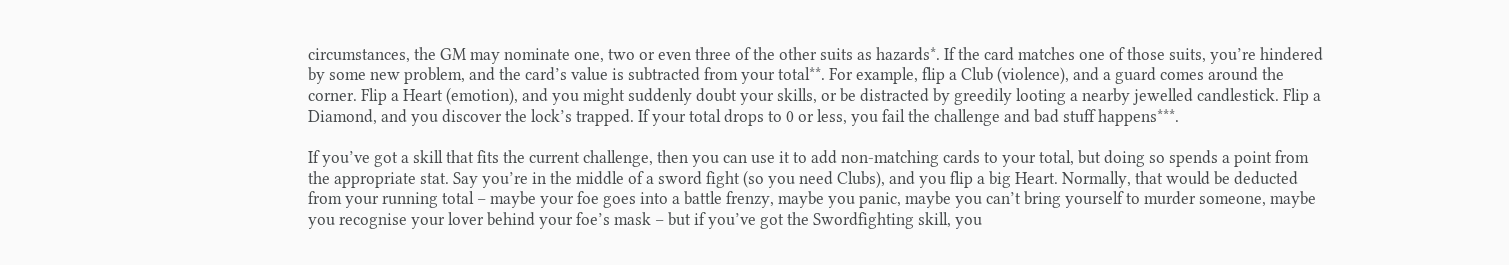circumstances, the GM may nominate one, two or even three of the other suits as hazards*. If the card matches one of those suits, you’re hindered by some new problem, and the card’s value is subtracted from your total**. For example, flip a Club (violence), and a guard comes around the corner. Flip a Heart (emotion), and you might suddenly doubt your skills, or be distracted by greedily looting a nearby jewelled candlestick. Flip a Diamond, and you discover the lock’s trapped. If your total drops to 0 or less, you fail the challenge and bad stuff happens***.

If you’ve got a skill that fits the current challenge, then you can use it to add non-matching cards to your total, but doing so spends a point from the appropriate stat. Say you’re in the middle of a sword fight (so you need Clubs), and you flip a big Heart. Normally, that would be deducted from your running total – maybe your foe goes into a battle frenzy, maybe you panic, maybe you can’t bring yourself to murder someone, maybe you recognise your lover behind your foe’s mask – but if you’ve got the Swordfighting skill, you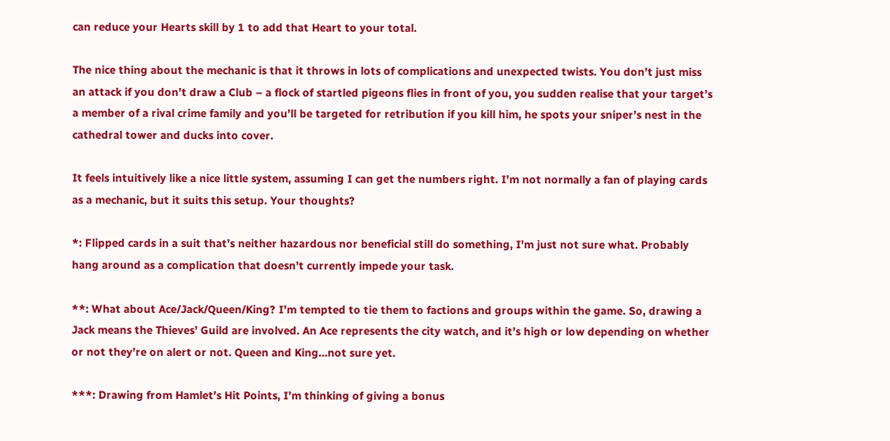can reduce your Hearts skill by 1 to add that Heart to your total.

The nice thing about the mechanic is that it throws in lots of complications and unexpected twists. You don’t just miss an attack if you don’t draw a Club – a flock of startled pigeons flies in front of you, you sudden realise that your target’s a member of a rival crime family and you’ll be targeted for retribution if you kill him, he spots your sniper’s nest in the cathedral tower and ducks into cover.

It feels intuitively like a nice little system, assuming I can get the numbers right. I’m not normally a fan of playing cards as a mechanic, but it suits this setup. Your thoughts?

*: Flipped cards in a suit that’s neither hazardous nor beneficial still do something, I’m just not sure what. Probably hang around as a complication that doesn’t currently impede your task.

**: What about Ace/Jack/Queen/King? I’m tempted to tie them to factions and groups within the game. So, drawing a Jack means the Thieves’ Guild are involved. An Ace represents the city watch, and it’s high or low depending on whether or not they’re on alert or not. Queen and King…not sure yet.

***: Drawing from Hamlet’s Hit Points, I’m thinking of giving a bonus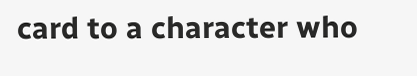card to a character who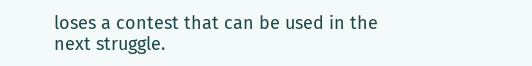loses a contest that can be used in the next struggle.